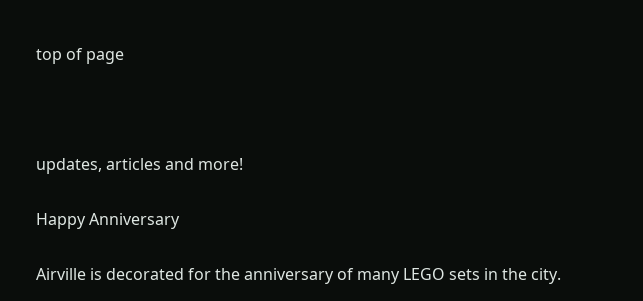top of page



updates, articles and more!

Happy Anniversary

Airville is decorated for the anniversary of many LEGO sets in the city.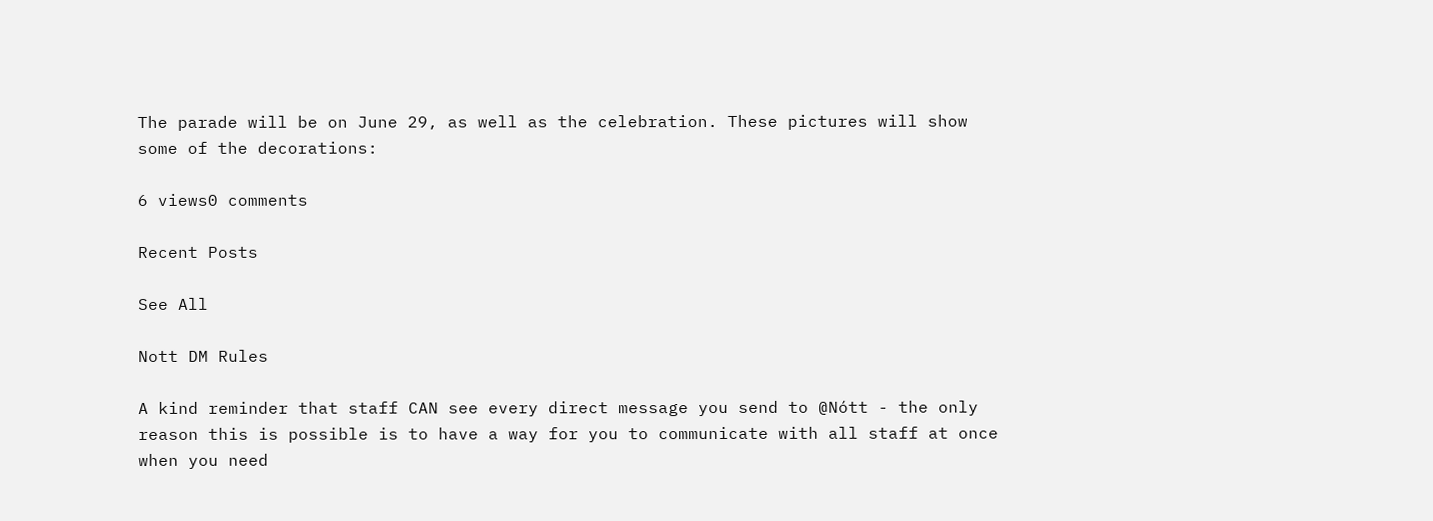The parade will be on June 29, as well as the celebration. These pictures will show some of the decorations:

6 views0 comments

Recent Posts

See All

Nott DM Rules

A kind reminder that staff CAN see every direct message you send to @Nótt - the only reason this is possible is to have a way for you to communicate with all staff at once when you need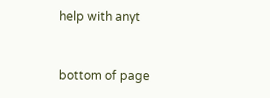help with anyt


bottom of page